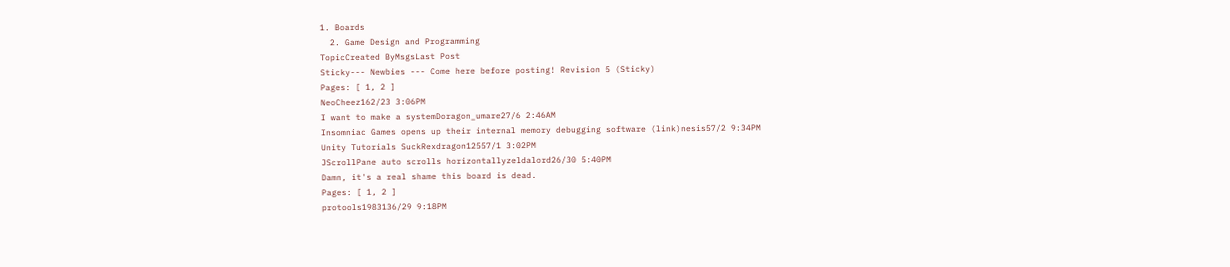1. Boards
  2. Game Design and Programming
TopicCreated ByMsgsLast Post
Sticky--- Newbies --- Come here before posting! Revision 5 (Sticky)
Pages: [ 1, 2 ]
NeoCheez162/23 3:06PM
I want to make a systemDoragon_umare27/6 2:46AM
Insomniac Games opens up their internal memory debugging software (link)nesis57/2 9:34PM
Unity Tutorials SuckRexdragon12557/1 3:02PM
JScrollPane auto scrolls horizontallyzeldalord26/30 5:40PM
Damn, it's a real shame this board is dead.
Pages: [ 1, 2 ]
protools1983136/29 9:18PM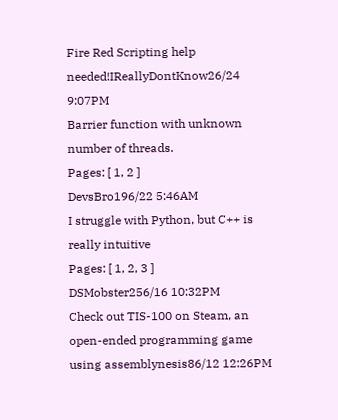Fire Red Scripting help needed!IReallyDontKnow26/24 9:07PM
Barrier function with unknown number of threads.
Pages: [ 1, 2 ]
DevsBro196/22 5:46AM
I struggle with Python, but C++ is really intuitive
Pages: [ 1, 2, 3 ]
DSMobster256/16 10:32PM
Check out TIS-100 on Steam, an open-ended programming game using assemblynesis86/12 12:26PM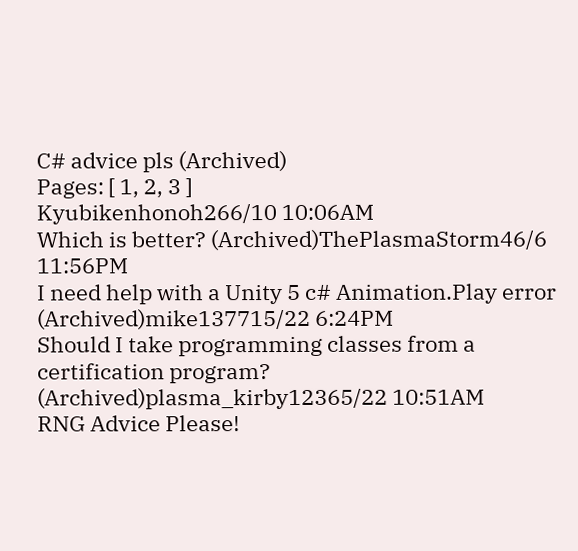C# advice pls (Archived)
Pages: [ 1, 2, 3 ]
Kyubikenhonoh266/10 10:06AM
Which is better? (Archived)ThePlasmaStorm46/6 11:56PM
I need help with a Unity 5 c# Animation.Play error (Archived)mike137715/22 6:24PM
Should I take programming classes from a certification program? (Archived)plasma_kirby12365/22 10:51AM
RNG Advice Please!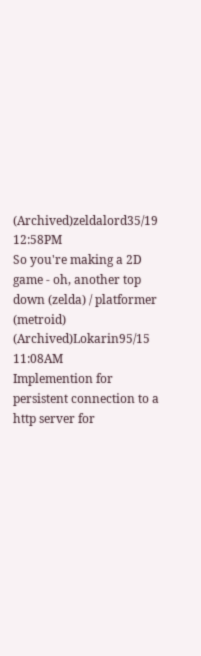(Archived)zeldalord35/19 12:58PM
So you're making a 2D game - oh, another top down (zelda) / platformer (metroid) (Archived)Lokarin95/15 11:08AM
Implemention for persistent connection to a http server for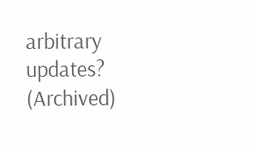arbitrary updates? (Archived)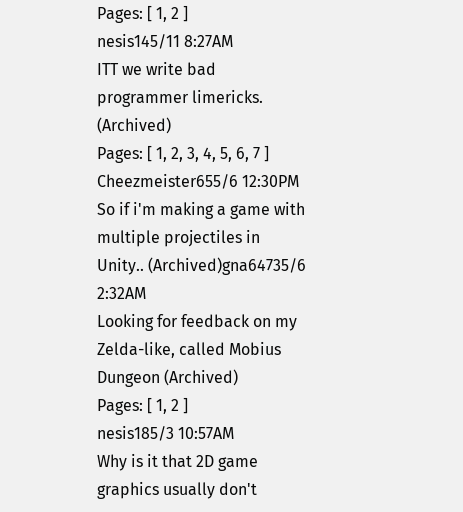Pages: [ 1, 2 ]
nesis145/11 8:27AM
ITT we write bad programmer limericks. (Archived)
Pages: [ 1, 2, 3, 4, 5, 6, 7 ]
Cheezmeister655/6 12:30PM
So if i'm making a game with multiple projectiles in Unity.. (Archived)gna64735/6 2:32AM
Looking for feedback on my Zelda-like, called Mobius Dungeon (Archived)
Pages: [ 1, 2 ]
nesis185/3 10:57AM
Why is it that 2D game graphics usually don't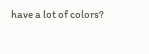have a lot of colors?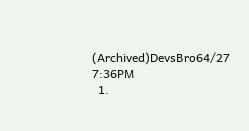(Archived)DevsBro64/27 7:36PM
  1.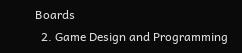Boards
  2. Game Design and Programming